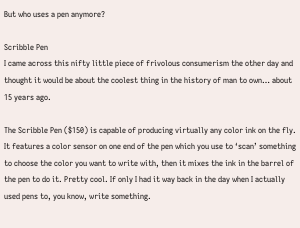But who uses a pen anymore?

Scribble Pen
I came across this nifty little piece of frivolous consumerism the other day and thought it would be about the coolest thing in the history of man to own… about 15 years ago.

The Scribble Pen ($150) is capable of producing virtually any color ink on the fly. It features a color sensor on one end of the pen which you use to ‘scan’ something to choose the color you want to write with, then it mixes the ink in the barrel of the pen to do it. Pretty cool. If only I had it way back in the day when I actually used pens to, you know, write something.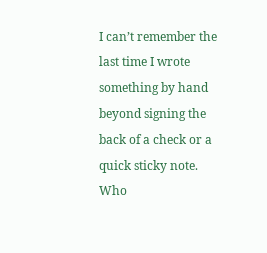I can’t remember the last time I wrote something by hand beyond signing the back of a check or a quick sticky note. Who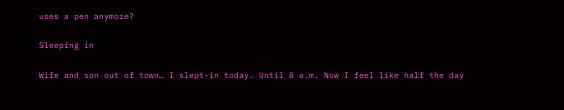uses a pen anymore?

Sleeping in

Wife and son out of town… I slept-in today. Until 8 a.m. Now I feel like half the day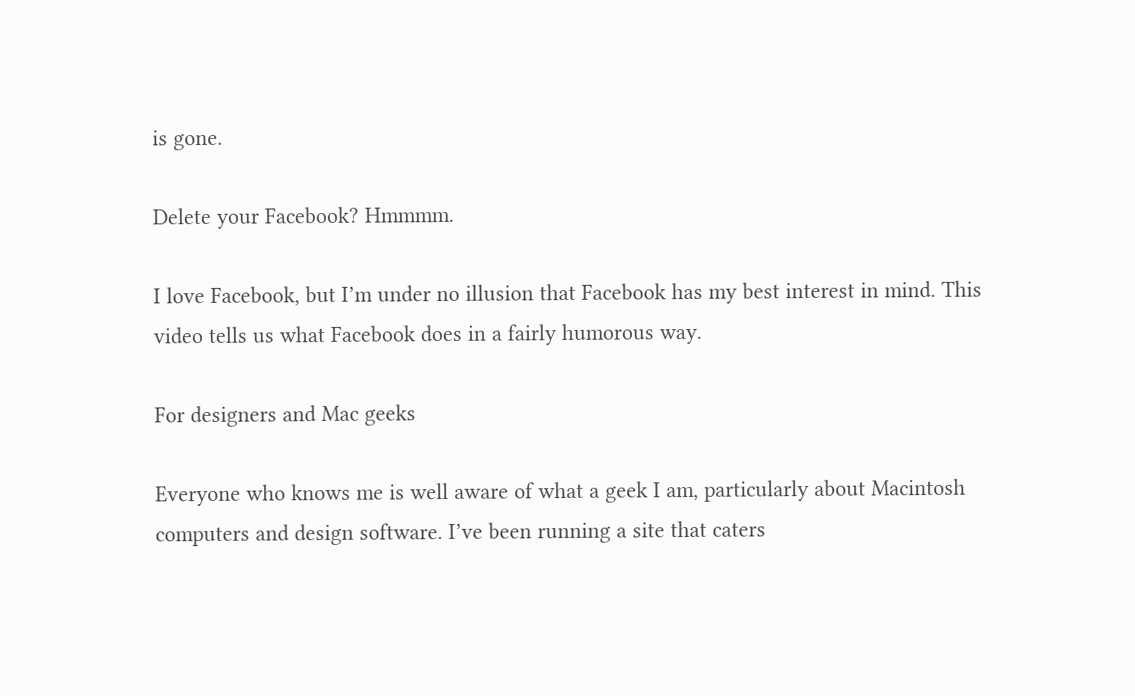is gone.

Delete your Facebook? Hmmmm.

I love Facebook, but I’m under no illusion that Facebook has my best interest in mind. This video tells us what Facebook does in a fairly humorous way.

For designers and Mac geeks

Everyone who knows me is well aware of what a geek I am, particularly about Macintosh computers and design software. I’ve been running a site that caters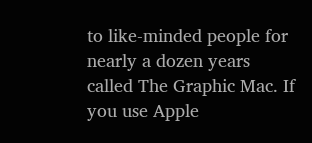to like-minded people for nearly a dozen years called The Graphic Mac. If you use Apple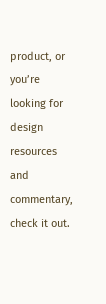product, or you’re looking for design resources and commentary, check it out.